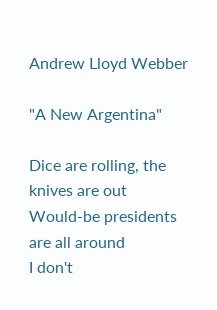Andrew Lloyd Webber

"A New Argentina"

Dice are rolling, the knives are out
Would-be presidents are all around
I don't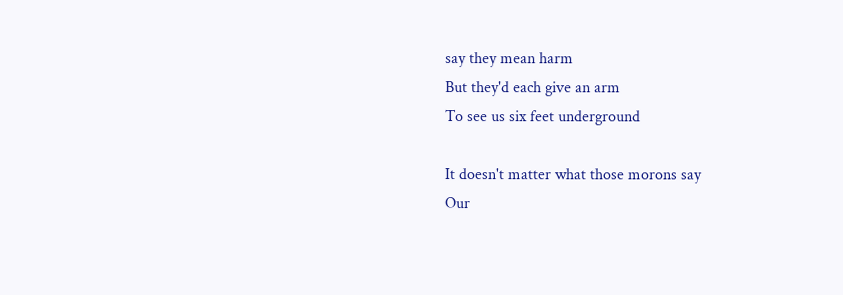say they mean harm
But they'd each give an arm
To see us six feet underground

It doesn't matter what those morons say
Our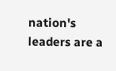nation's leaders are a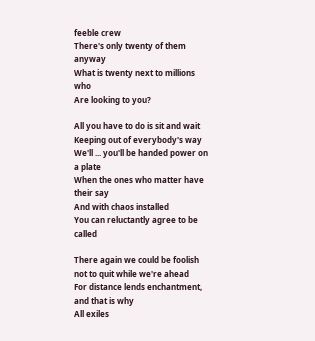feeble crew
There's only twenty of them anyway
What is twenty next to millions who
Are looking to you?

All you have to do is sit and wait
Keeping out of everybody's way
We'll ... you'll be handed power on a plate
When the ones who matter havе their say
And with chaos installed
You can reluctantly agree to bе called

There again we could be foolish not to quit while we're ahead
For distance lends enchantment, and that is why
All exiles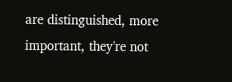are distinguished, more important, they're not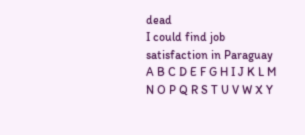dead
I could find job satisfaction in Paraguay
A B C D E F G H I J K L M N O P Q R S T U V W X Y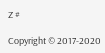Z #

Copyright © 2017-2020